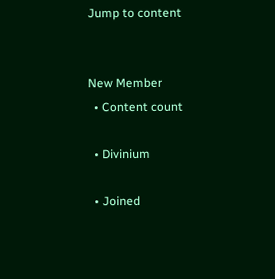Jump to content


New Member
  • Content count

  • Divinium

  • Joined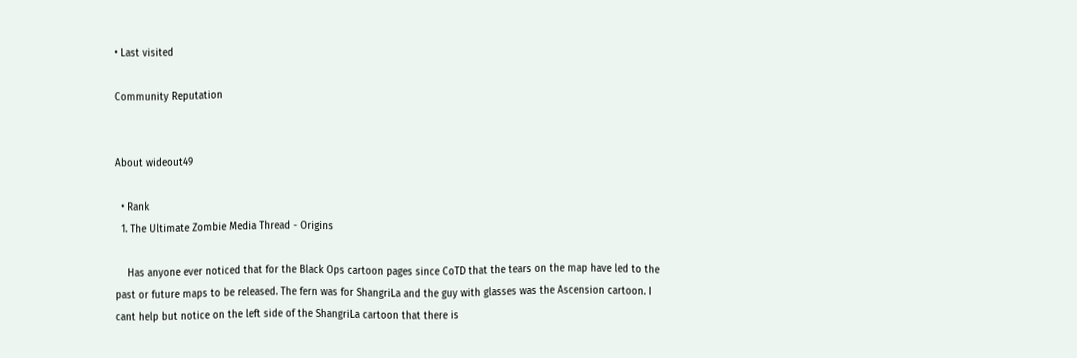• Last visited

Community Reputation


About wideout49

  • Rank
  1. The Ultimate Zombie Media Thread - Origins

    Has anyone ever noticed that for the Black Ops cartoon pages since CoTD that the tears on the map have led to the past or future maps to be released. The fern was for ShangriLa and the guy with glasses was the Ascension cartoon. I cant help but notice on the left side of the ShangriLa cartoon that there is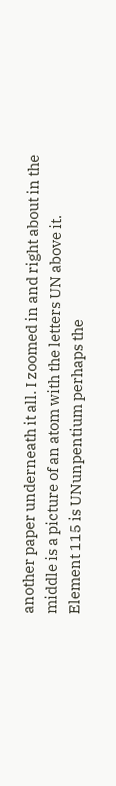another paper underneath it all. I zoomed in and right about in the middle is a picture of an atom with the letters UN above it. Element 115 is UNunpentium perhaps the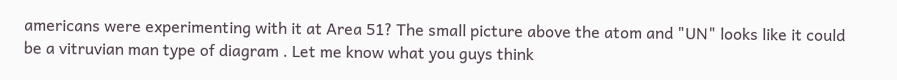americans were experimenting with it at Area 51? The small picture above the atom and "UN" looks like it could be a vitruvian man type of diagram . Let me know what you guys think